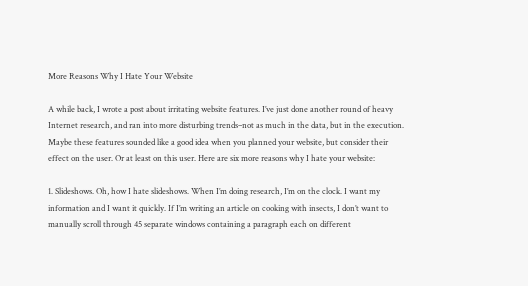More Reasons Why I Hate Your Website

A while back, I wrote a post about irritating website features. I’ve just done another round of heavy Internet research, and ran into more disturbing trends–not as much in the data, but in the execution. Maybe these features sounded like a good idea when you planned your website, but consider their effect on the user. Or at least on this user. Here are six more reasons why I hate your website:

1. Slideshows. Oh, how I hate slideshows. When I’m doing research, I’m on the clock. I want my information and I want it quickly. If I’m writing an article on cooking with insects, I don’t want to manually scroll through 45 separate windows containing a paragraph each on different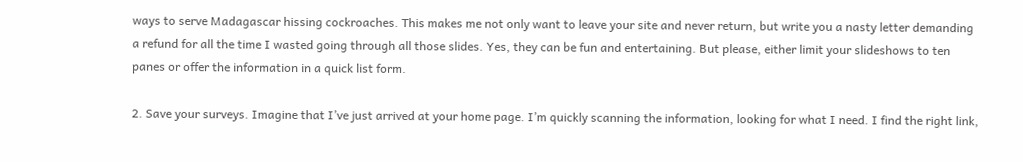ways to serve Madagascar hissing cockroaches. This makes me not only want to leave your site and never return, but write you a nasty letter demanding a refund for all the time I wasted going through all those slides. Yes, they can be fun and entertaining. But please, either limit your slideshows to ten panes or offer the information in a quick list form.

2. Save your surveys. Imagine that I’ve just arrived at your home page. I’m quickly scanning the information, looking for what I need. I find the right link,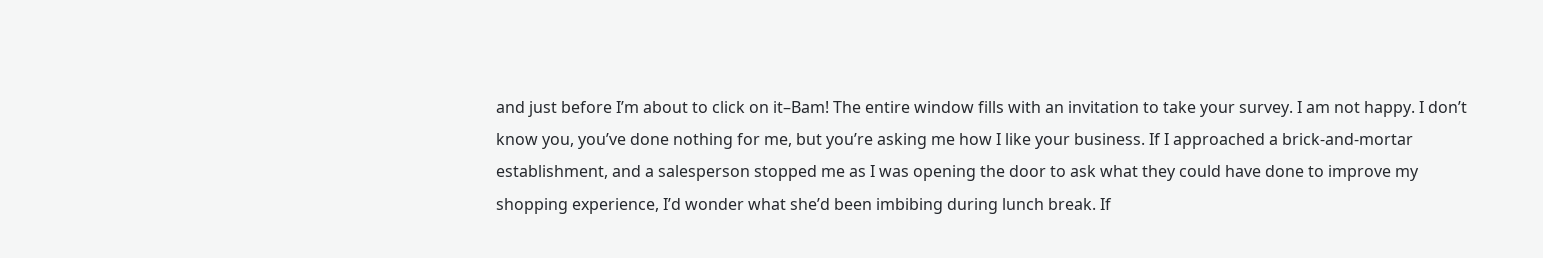and just before I’m about to click on it–Bam! The entire window fills with an invitation to take your survey. I am not happy. I don’t know you, you’ve done nothing for me, but you’re asking me how I like your business. If I approached a brick-and-mortar establishment, and a salesperson stopped me as I was opening the door to ask what they could have done to improve my shopping experience, I’d wonder what she’d been imbibing during lunch break. If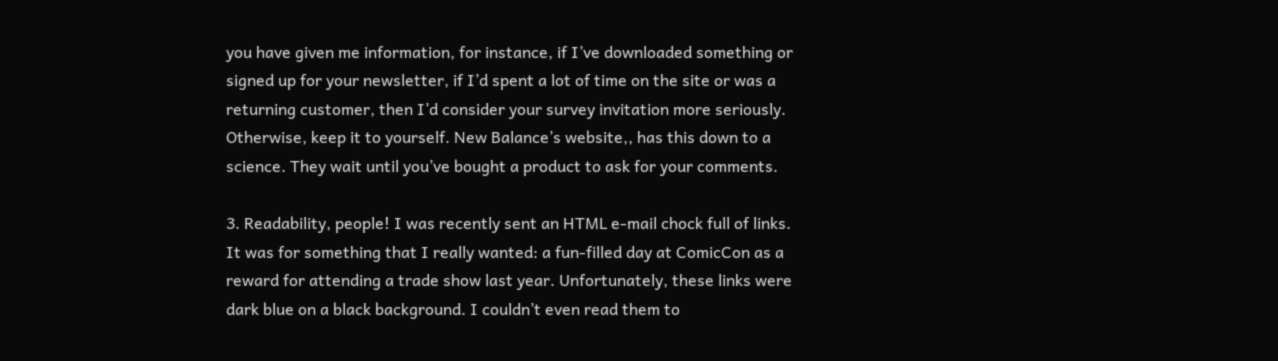you have given me information, for instance, if I’ve downloaded something or signed up for your newsletter, if I’d spent a lot of time on the site or was a returning customer, then I’d consider your survey invitation more seriously. Otherwise, keep it to yourself. New Balance’s website,, has this down to a science. They wait until you’ve bought a product to ask for your comments.

3. Readability, people! I was recently sent an HTML e-mail chock full of links. It was for something that I really wanted: a fun-filled day at ComicCon as a reward for attending a trade show last year. Unfortunately, these links were dark blue on a black background. I couldn’t even read them to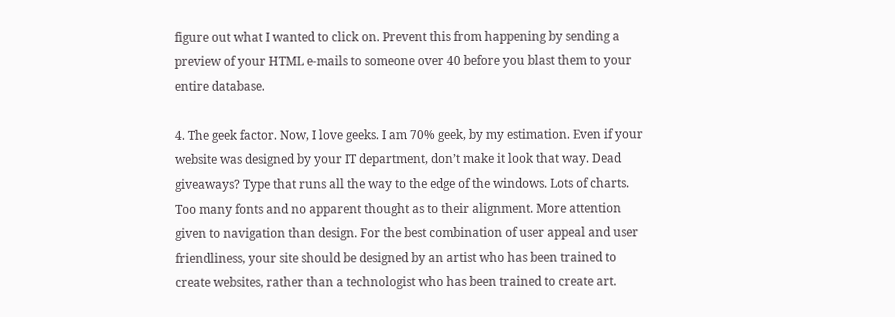figure out what I wanted to click on. Prevent this from happening by sending a preview of your HTML e-mails to someone over 40 before you blast them to your entire database.

4. The geek factor. Now, I love geeks. I am 70% geek, by my estimation. Even if your website was designed by your IT department, don’t make it look that way. Dead giveaways? Type that runs all the way to the edge of the windows. Lots of charts. Too many fonts and no apparent thought as to their alignment. More attention given to navigation than design. For the best combination of user appeal and user friendliness, your site should be designed by an artist who has been trained to create websites, rather than a technologist who has been trained to create art.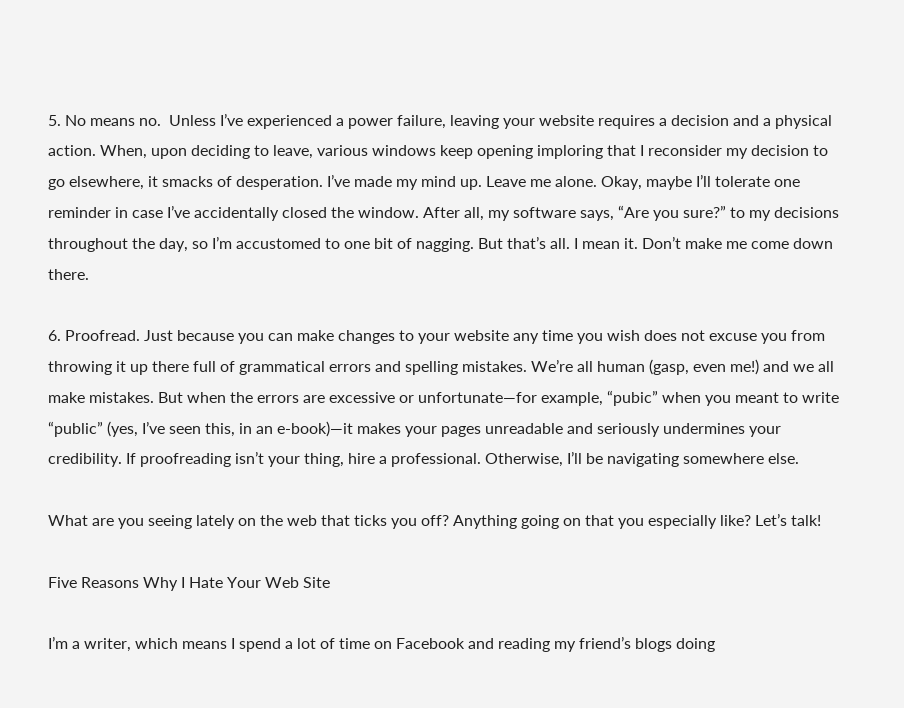5. No means no.  Unless I’ve experienced a power failure, leaving your website requires a decision and a physical action. When, upon deciding to leave, various windows keep opening imploring that I reconsider my decision to go elsewhere, it smacks of desperation. I’ve made my mind up. Leave me alone. Okay, maybe I’ll tolerate one reminder in case I’ve accidentally closed the window. After all, my software says, “Are you sure?” to my decisions throughout the day, so I’m accustomed to one bit of nagging. But that’s all. I mean it. Don’t make me come down there.

6. Proofread. Just because you can make changes to your website any time you wish does not excuse you from throwing it up there full of grammatical errors and spelling mistakes. We’re all human (gasp, even me!) and we all make mistakes. But when the errors are excessive or unfortunate—for example, “pubic” when you meant to write “public” (yes, I’ve seen this, in an e-book)—it makes your pages unreadable and seriously undermines your credibility. If proofreading isn’t your thing, hire a professional. Otherwise, I’ll be navigating somewhere else.

What are you seeing lately on the web that ticks you off? Anything going on that you especially like? Let’s talk!

Five Reasons Why I Hate Your Web Site

I’m a writer, which means I spend a lot of time on Facebook and reading my friend’s blogs doing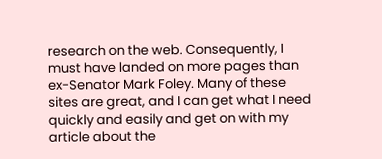research on the web. Consequently, I must have landed on more pages than ex-Senator Mark Foley. Many of these sites are great, and I can get what I need quickly and easily and get on with my article about the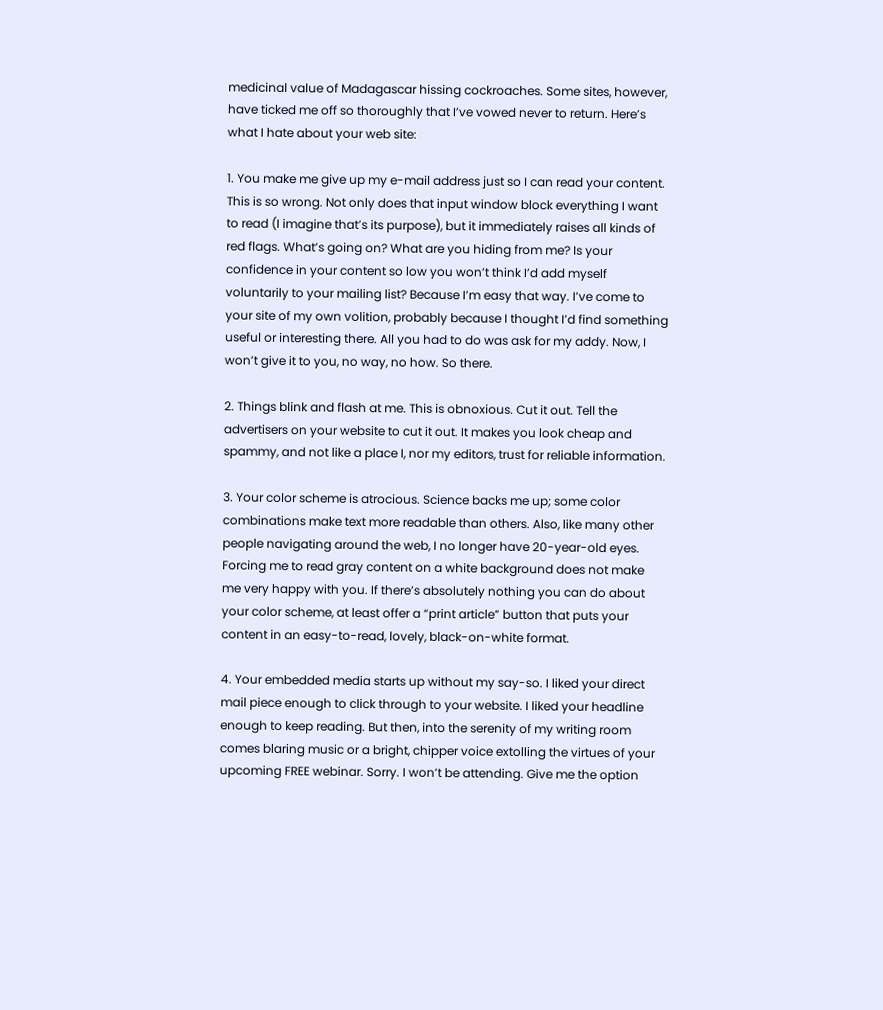medicinal value of Madagascar hissing cockroaches. Some sites, however, have ticked me off so thoroughly that I’ve vowed never to return. Here’s what I hate about your web site:

1. You make me give up my e-mail address just so I can read your content. This is so wrong. Not only does that input window block everything I want to read (I imagine that’s its purpose), but it immediately raises all kinds of red flags. What’s going on? What are you hiding from me? Is your confidence in your content so low you won’t think I’d add myself voluntarily to your mailing list? Because I’m easy that way. I’ve come to your site of my own volition, probably because I thought I’d find something useful or interesting there. All you had to do was ask for my addy. Now, I won’t give it to you, no way, no how. So there.

2. Things blink and flash at me. This is obnoxious. Cut it out. Tell the advertisers on your website to cut it out. It makes you look cheap and spammy, and not like a place I, nor my editors, trust for reliable information.

3. Your color scheme is atrocious. Science backs me up; some color combinations make text more readable than others. Also, like many other people navigating around the web, I no longer have 20-year-old eyes. Forcing me to read gray content on a white background does not make me very happy with you. If there’s absolutely nothing you can do about your color scheme, at least offer a “print article” button that puts your content in an easy-to-read, lovely, black-on-white format.

4. Your embedded media starts up without my say-so. I liked your direct mail piece enough to click through to your website. I liked your headline enough to keep reading. But then, into the serenity of my writing room comes blaring music or a bright, chipper voice extolling the virtues of your upcoming FREE webinar. Sorry. I won’t be attending. Give me the option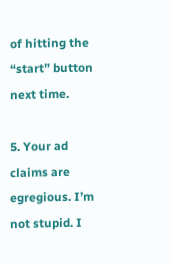of hitting the “start” button next time.

5. Your ad claims are egregious. I’m not stupid. I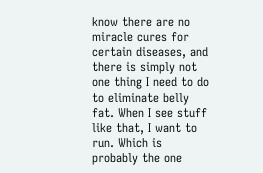know there are no miracle cures for certain diseases, and there is simply not one thing I need to do to eliminate belly fat. When I see stuff like that, I want to run. Which is probably the one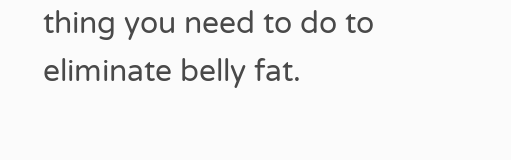thing you need to do to eliminate belly fat.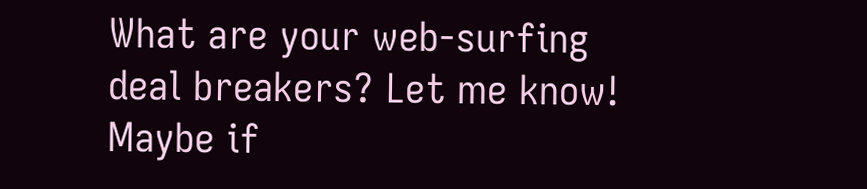What are your web-surfing deal breakers? Let me know! Maybe if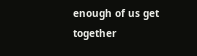enough of us get together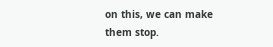on this, we can make them stop.